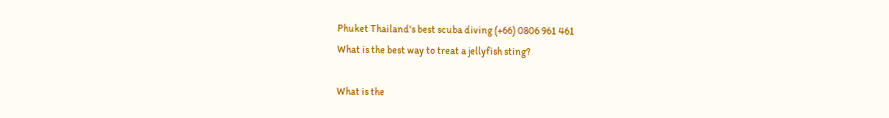Phuket Thailand's best scuba diving (+66) 0806 961 461
What is the best way to treat a jellyfish sting?

What is the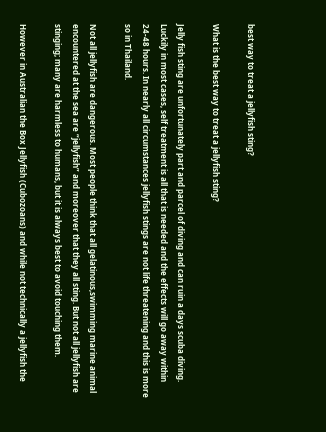best way to treat a jellyfish sting?

What is the best way to treat a jellyfish sting?

Jelly fish sting are unfortunately part and parcel of diving and can ruin a days scuba diving. Luckily in most cases, self treatment is all that is needed and the effects will go away within 24-48 hours. In nearly all circumstances jellyfish stings are not life threatening and this is more so in Thailand.

Not all jellyfish are dangerous. Most people think that all gelatinous,swimming marine animal encountered at the sea are “jellyfish” and moreover that they all sting. But not all jellyfish are stinging; many are harmless to humans, but it is always best to avoid touching them.

However in Australian the Box Jellyfish (Cubozoans) and while not technically a jellyfish the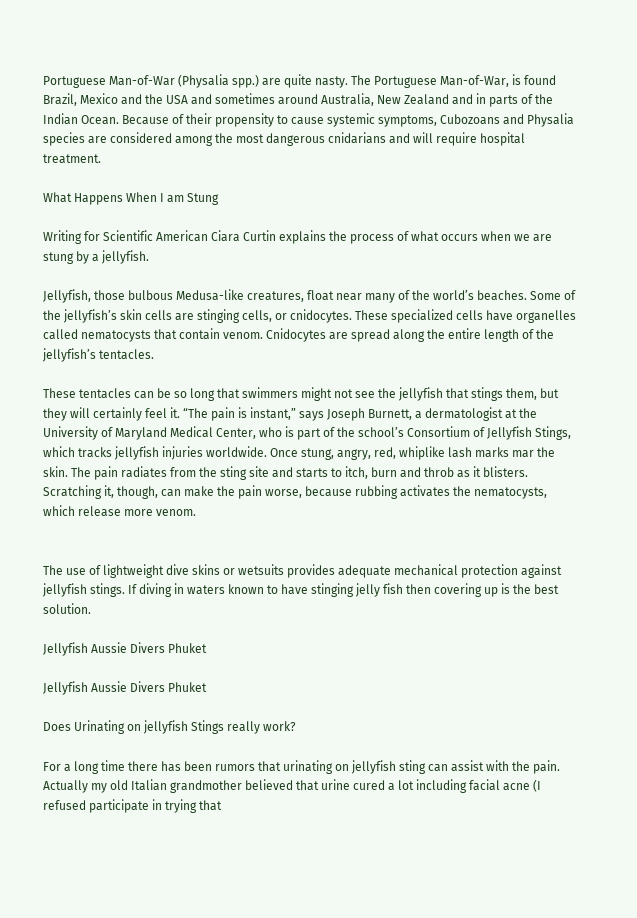Portuguese Man-of-War (Physalia spp.) are quite nasty. The Portuguese Man-of-War, is found Brazil, Mexico and the USA and sometimes around Australia, New Zealand and in parts of the Indian Ocean. Because of their propensity to cause systemic symptoms, Cubozoans and Physalia species are considered among the most dangerous cnidarians and will require hospital treatment.

What Happens When I am Stung

Writing for Scientific American Ciara Curtin explains the process of what occurs when we are stung by a jellyfish.

Jellyfish, those bulbous Medusa-like creatures, float near many of the world’s beaches. Some of the jellyfish’s skin cells are stinging cells, or cnidocytes. These specialized cells have organelles called nematocysts that contain venom. Cnidocytes are spread along the entire length of the jellyfish’s tentacles.

These tentacles can be so long that swimmers might not see the jellyfish that stings them, but they will certainly feel it. “The pain is instant,” says Joseph Burnett, a dermatologist at the University of Maryland Medical Center, who is part of the school’s Consortium of Jellyfish Stings, which tracks jellyfish injuries worldwide. Once stung, angry, red, whiplike lash marks mar the skin. The pain radiates from the sting site and starts to itch, burn and throb as it blisters. Scratching it, though, can make the pain worse, because rubbing activates the nematocysts, which release more venom.


The use of lightweight dive skins or wetsuits provides adequate mechanical protection against jellyfish stings. If diving in waters known to have stinging jelly fish then covering up is the best solution.

Jellyfish Aussie Divers Phuket

Jellyfish Aussie Divers Phuket

Does Urinating on jellyfish Stings really work?

For a long time there has been rumors that urinating on jellyfish sting can assist with the pain. Actually my old Italian grandmother believed that urine cured a lot including facial acne (I refused participate in trying that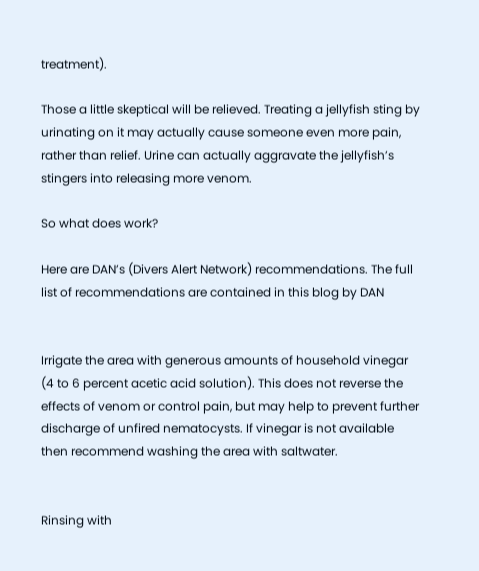treatment).

Those a little skeptical will be relieved. Treating a jellyfish sting by urinating on it may actually cause someone even more pain, rather than relief. Urine can actually aggravate the jellyfish’s stingers into releasing more venom.

So what does work?

Here are DAN’s (Divers Alert Network) recommendations. The full list of recommendations are contained in this blog by DAN


Irrigate the area with generous amounts of household vinegar (4 to 6 percent acetic acid solution). This does not reverse the effects of venom or control pain, but may help to prevent further discharge of unfired nematocysts. If vinegar is not available then recommend washing the area with saltwater.


Rinsing with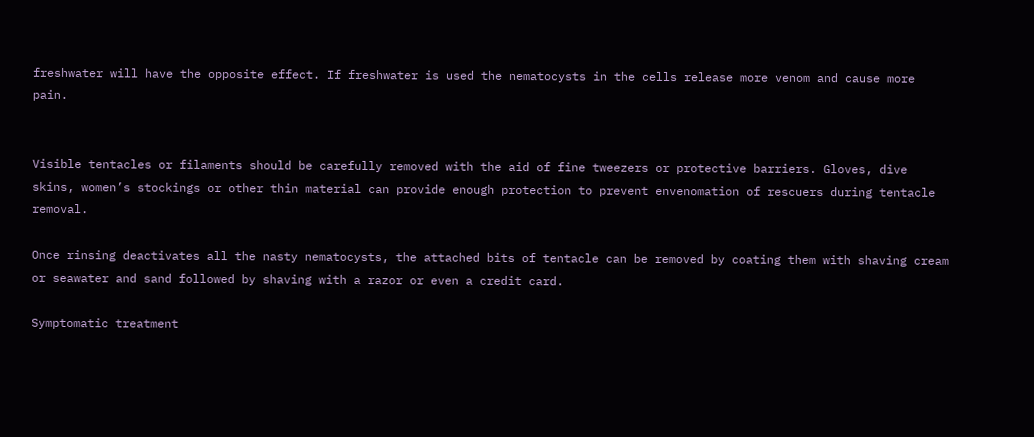freshwater will have the opposite effect. If freshwater is used the nematocysts in the cells release more venom and cause more pain.


Visible tentacles or filaments should be carefully removed with the aid of fine tweezers or protective barriers. Gloves, dive skins, women’s stockings or other thin material can provide enough protection to prevent envenomation of rescuers during tentacle removal.

Once rinsing deactivates all the nasty nematocysts, the attached bits of tentacle can be removed by coating them with shaving cream or seawater and sand followed by shaving with a razor or even a credit card.

Symptomatic treatment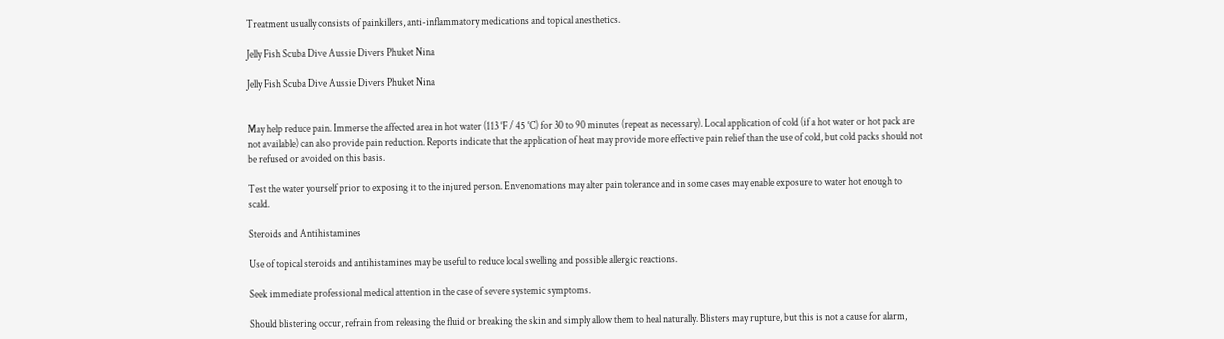Treatment usually consists of painkillers, anti-inflammatory medications and topical anesthetics.

Jelly Fish Scuba Dive Aussie Divers Phuket Nina

Jelly Fish Scuba Dive Aussie Divers Phuket Nina


May help reduce pain. Immerse the affected area in hot water (113 °F / 45 °C) for 30 to 90 minutes (repeat as necessary). Local application of cold (if a hot water or hot pack are not available) can also provide pain reduction. Reports indicate that the application of heat may provide more effective pain relief than the use of cold, but cold packs should not be refused or avoided on this basis.

Test the water yourself prior to exposing it to the injured person. Envenomations may alter pain tolerance and in some cases may enable exposure to water hot enough to scald.

Steroids and Antihistamines

Use of topical steroids and antihistamines may be useful to reduce local swelling and possible allergic reactions.

Seek immediate professional medical attention in the case of severe systemic symptoms.

Should blistering occur, refrain from releasing the fluid or breaking the skin and simply allow them to heal naturally. Blisters may rupture, but this is not a cause for alarm,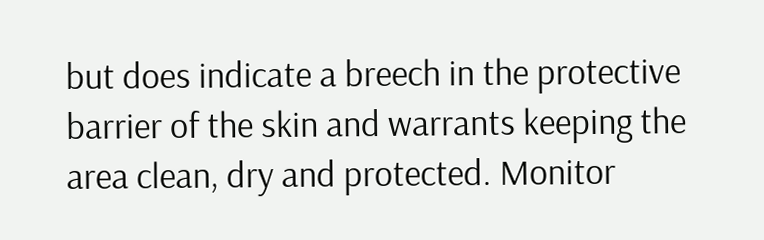but does indicate a breech in the protective barrier of the skin and warrants keeping the area clean, dry and protected. Monitor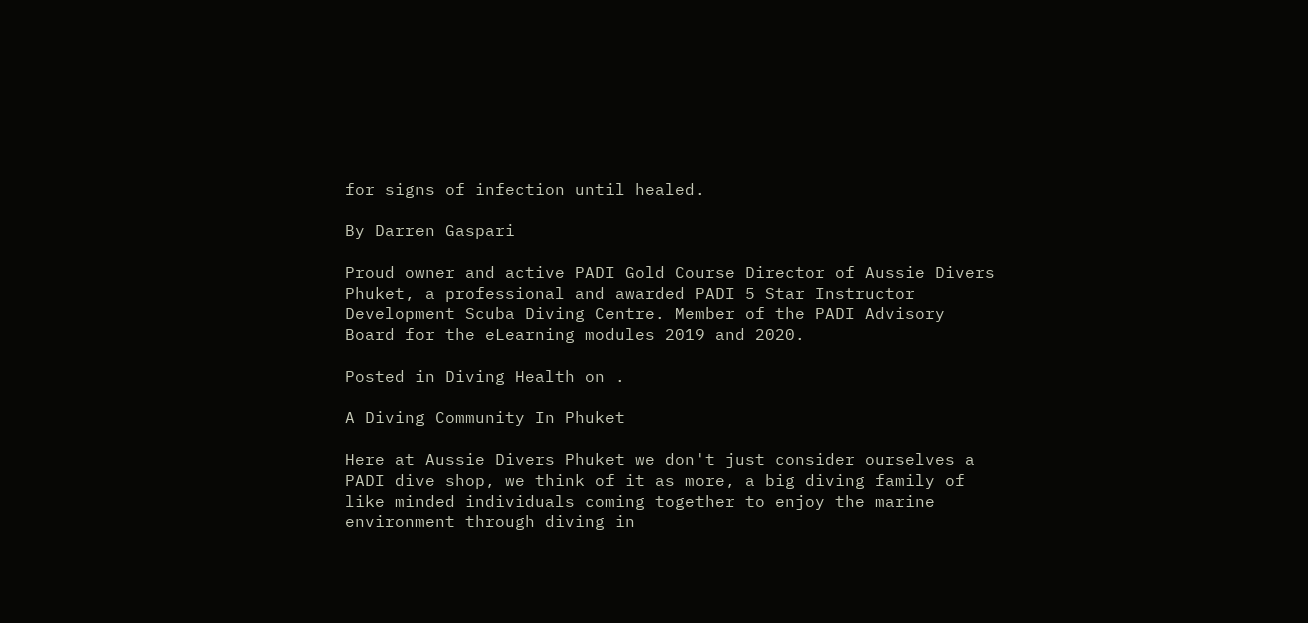for signs of infection until healed.

By Darren Gaspari

Proud owner and active PADI Gold Course Director of Aussie Divers Phuket, a professional and awarded PADI 5 Star Instructor Development Scuba Diving Centre. Member of the PADI Advisory Board for the eLearning modules 2019 and 2020.

Posted in Diving Health on .

A Diving Community In Phuket

Here at Aussie Divers Phuket we don't just consider ourselves a PADI dive shop, we think of it as more, a big diving family of like minded individuals coming together to enjoy the marine environment through diving in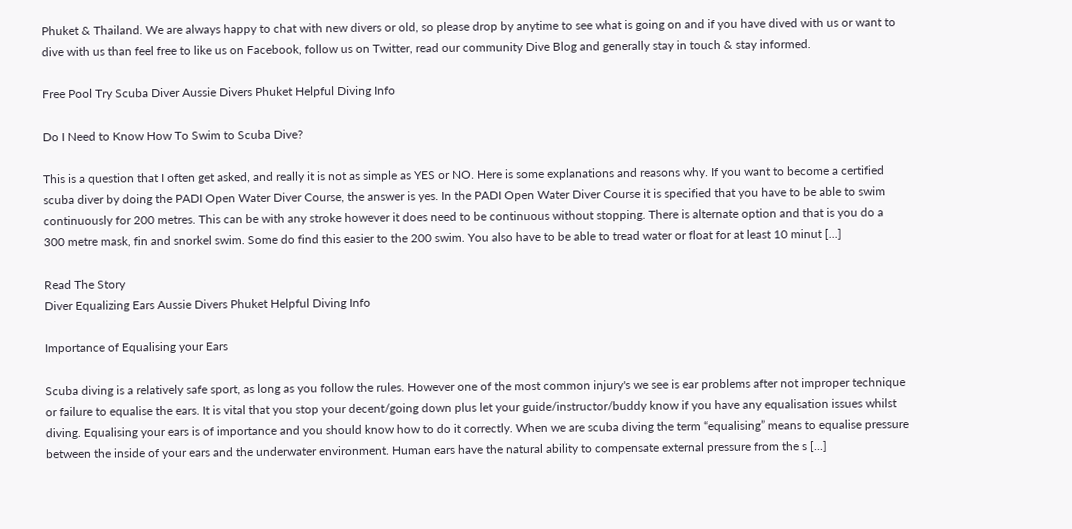Phuket & Thailand. We are always happy to chat with new divers or old, so please drop by anytime to see what is going on and if you have dived with us or want to dive with us than feel free to like us on Facebook, follow us on Twitter, read our community Dive Blog and generally stay in touch & stay informed.

Free Pool Try Scuba Diver Aussie Divers Phuket Helpful Diving Info

Do I Need to Know How To Swim to Scuba Dive?

This is a question that I often get asked, and really it is not as simple as YES or NO. Here is some explanations and reasons why. If you want to become a certified scuba diver by doing the PADI Open Water Diver Course, the answer is yes. In the PADI Open Water Diver Course it is specified that you have to be able to swim continuously for 200 metres. This can be with any stroke however it does need to be continuous without stopping. There is alternate option and that is you do a 300 metre mask, fin and snorkel swim. Some do find this easier to the 200 swim. You also have to be able to tread water or float for at least 10 minut [...]

Read The Story
Diver Equalizing Ears Aussie Divers Phuket Helpful Diving Info

Importance of Equalising your Ears

Scuba diving is a relatively safe sport, as long as you follow the rules. However one of the most common injury's we see is ear problems after not improper technique or failure to equalise the ears. It is vital that you stop your decent/going down plus let your guide/instructor/buddy know if you have any equalisation issues whilst diving. Equalising your ears is of importance and you should know how to do it correctly. When we are scuba diving the term “equalising” means to equalise pressure between the inside of your ears and the underwater environment. Human ears have the natural ability to compensate external pressure from the s [...]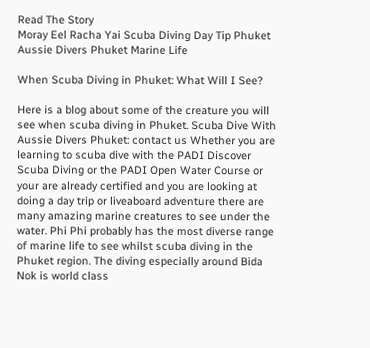Read The Story
Moray Eel Racha Yai Scuba Diving Day Tip Phuket Aussie Divers Phuket Marine Life

When Scuba Diving in Phuket: What Will I See?

Here is a blog about some of the creature you will see when scuba diving in Phuket. Scuba Dive With Aussie Divers Phuket: contact us Whether you are learning to scuba dive with the PADI Discover Scuba Diving or the PADI Open Water Course or your are already certified and you are looking at doing a day trip or liveaboard adventure there are many amazing marine creatures to see under the water. Phi Phi probably has the most diverse range of marine life to see whilst scuba diving in the Phuket region. The diving especially around Bida Nok is world class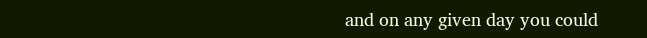and on any given day you could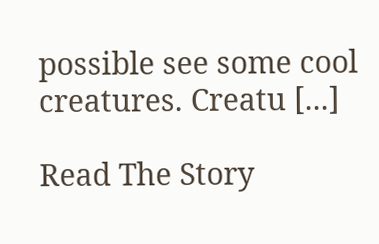possible see some cool creatures. Creatu [...]

Read The Story